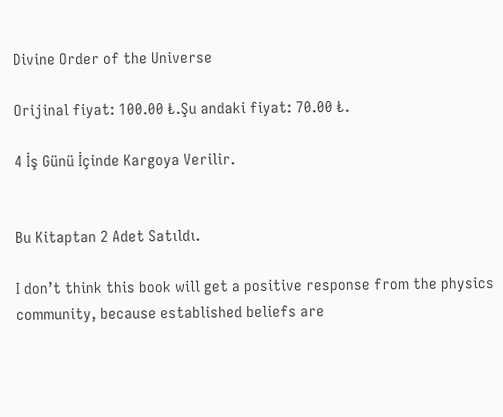Divine Order of the Universe

Orijinal fiyat: 100.00 ₺.Şu andaki fiyat: 70.00 ₺.

4 İş Günü İçinde Kargoya Verilir.


Bu Kitaptan 2 Adet Satıldı.

I don’t think this book will get a positive response from the physics community, because established beliefs are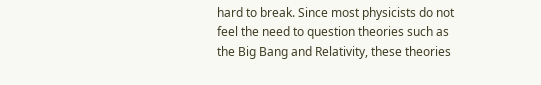hard to break. Since most physicists do not feel the need to question theories such as the Big Bang and Relativity, these theories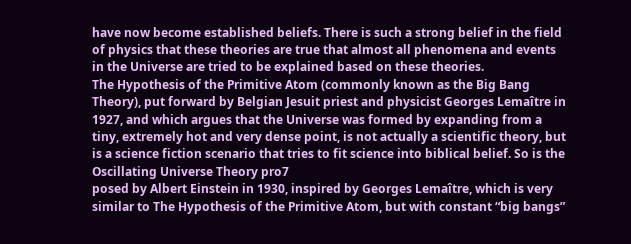have now become established beliefs. There is such a strong belief in the field of physics that these theories are true that almost all phenomena and events in the Universe are tried to be explained based on these theories.
The Hypothesis of the Primitive Atom (commonly known as the Big Bang Theory), put forward by Belgian Jesuit priest and physicist Georges Lemaître in 1927, and which argues that the Universe was formed by expanding from a tiny, extremely hot and very dense point, is not actually a scientific theory, but is a science fiction scenario that tries to fit science into biblical belief. So is the Oscillating Universe Theory pro7
posed by Albert Einstein in 1930, inspired by Georges Lemaître, which is very similar to The Hypothesis of the Primitive Atom, but with constant “big bangs”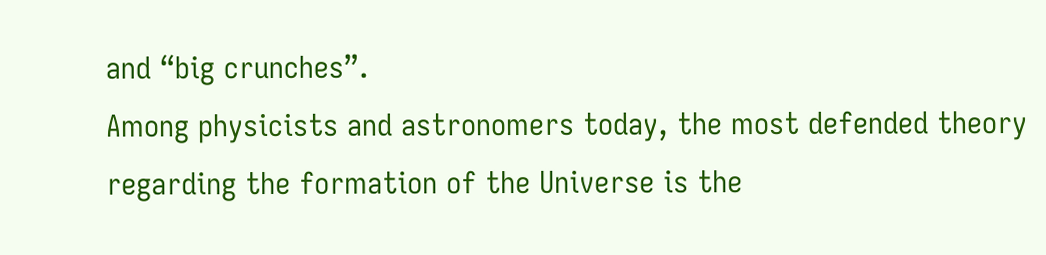and “big crunches”.
Among physicists and astronomers today, the most defended theory regarding the formation of the Universe is the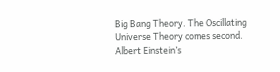Big Bang Theory. The Oscillating Universe Theory comes second. Albert Einstein’s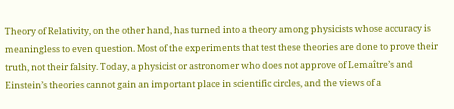Theory of Relativity, on the other hand, has turned into a theory among physicists whose accuracy is meaningless to even question. Most of the experiments that test these theories are done to prove their truth, not their falsity. Today, a physicist or astronomer who does not approve of Lemaître’s and Einstein’s theories cannot gain an important place in scientific circles, and the views of a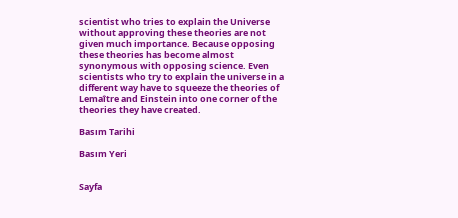scientist who tries to explain the Universe without approving these theories are not given much importance. Because opposing these theories has become almost synonymous with opposing science. Even scientists who try to explain the universe in a different way have to squeeze the theories of Lemaître and Einstein into one corner of the theories they have created.

Basım Tarihi

Basım Yeri


Sayfa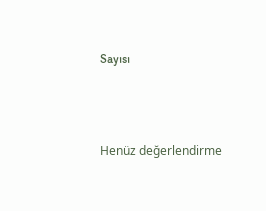Sayısı




Henüz değerlendirme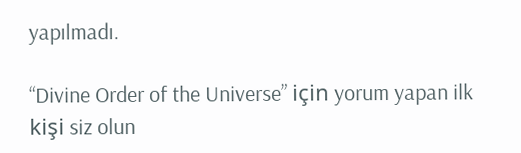yapılmadı.

“Divine Order of the Universe” için yorum yapan ilk kişi siz olun